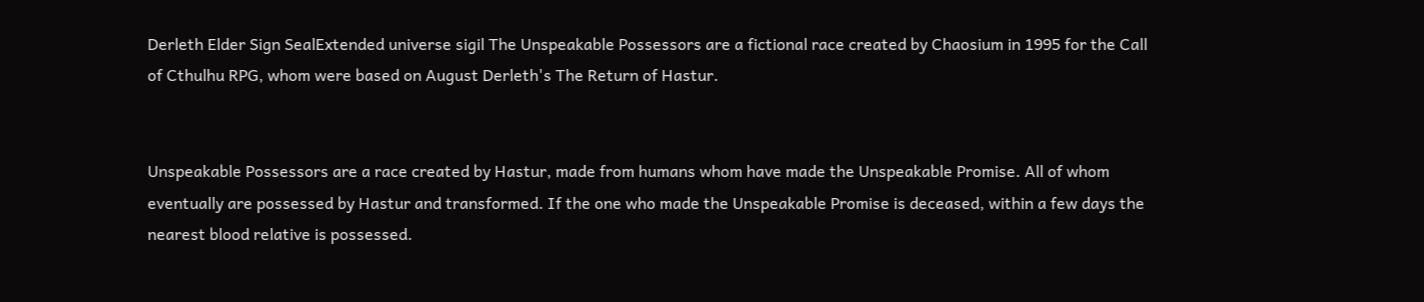Derleth Elder Sign SealExtended universe sigil The Unspeakable Possessors are a fictional race created by Chaosium in 1995 for the Call of Cthulhu RPG, whom were based on August Derleth's The Return of Hastur.


Unspeakable Possessors are a race created by Hastur, made from humans whom have made the Unspeakable Promise. All of whom eventually are possessed by Hastur and transformed. If the one who made the Unspeakable Promise is deceased, within a few days the nearest blood relative is possessed.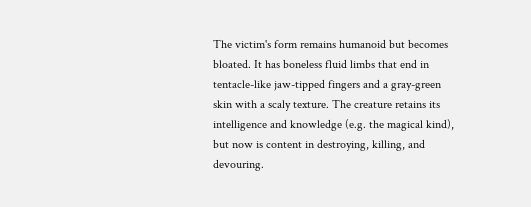The victim's form remains humanoid but becomes bloated. It has boneless fluid limbs that end in tentacle-like jaw-tipped fingers and a gray-green skin with a scaly texture. The creature retains its intelligence and knowledge (e.g. the magical kind), but now is content in destroying, killing, and devouring.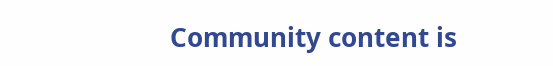Community content is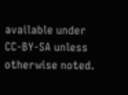available under CC-BY-SA unless otherwise noted.